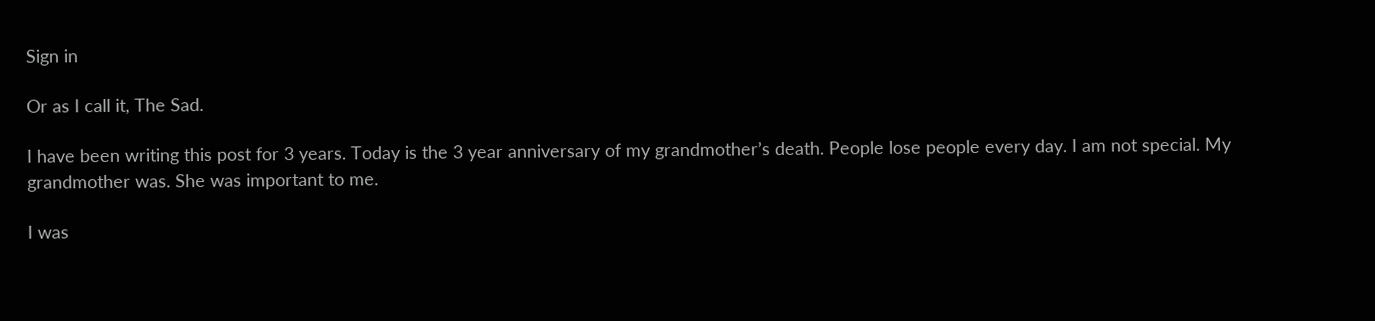Sign in

Or as I call it, The Sad.

I have been writing this post for 3 years. Today is the 3 year anniversary of my grandmother’s death. People lose people every day. I am not special. My grandmother was. She was important to me.

I was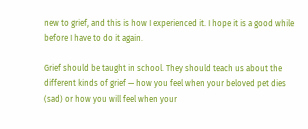new to grief, and this is how I experienced it. I hope it is a good while before I have to do it again.

Grief should be taught in school. They should teach us about the different kinds of grief — how you feel when your beloved pet dies (sad) or how you will feel when your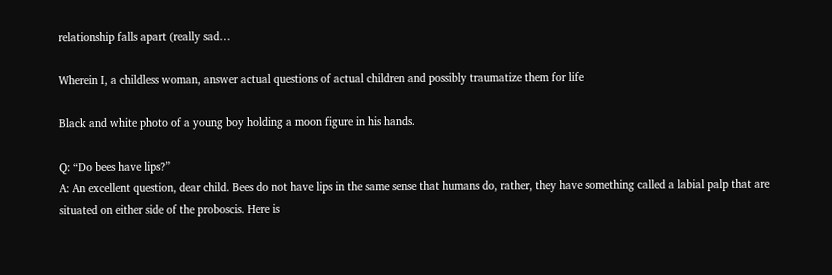relationship falls apart (really sad…

Wherein I, a childless woman, answer actual questions of actual children and possibly traumatize them for life

Black and white photo of a young boy holding a moon figure in his hands.

Q: “Do bees have lips?”
A: An excellent question, dear child. Bees do not have lips in the same sense that humans do, rather, they have something called a labial palp that are situated on either side of the proboscis. Here is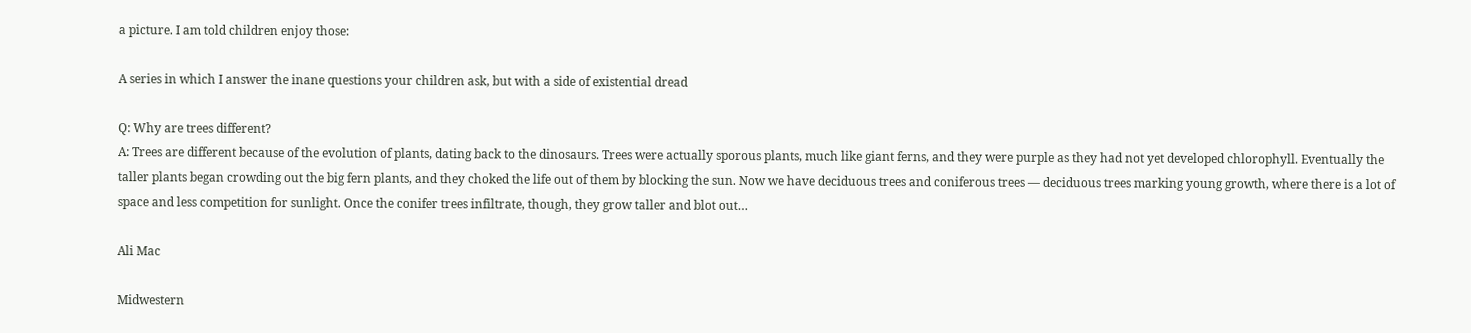a picture. I am told children enjoy those:

A series in which I answer the inane questions your children ask, but with a side of existential dread

Q: Why are trees different?
A: Trees are different because of the evolution of plants, dating back to the dinosaurs. Trees were actually sporous plants, much like giant ferns, and they were purple as they had not yet developed chlorophyll. Eventually the taller plants began crowding out the big fern plants, and they choked the life out of them by blocking the sun. Now we have deciduous trees and coniferous trees — deciduous trees marking young growth, where there is a lot of space and less competition for sunlight. Once the conifer trees infiltrate, though, they grow taller and blot out…

Ali Mac

Midwestern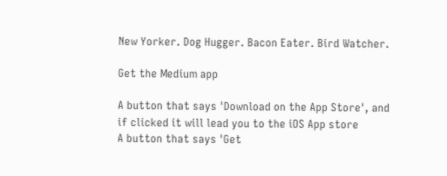New Yorker. Dog Hugger. Bacon Eater. Bird Watcher.

Get the Medium app

A button that says 'Download on the App Store', and if clicked it will lead you to the iOS App store
A button that says 'Get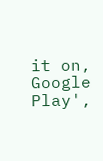it on, Google Play',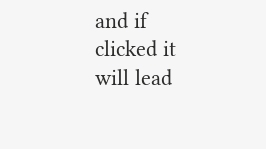and if clicked it will lead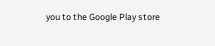you to the Google Play store